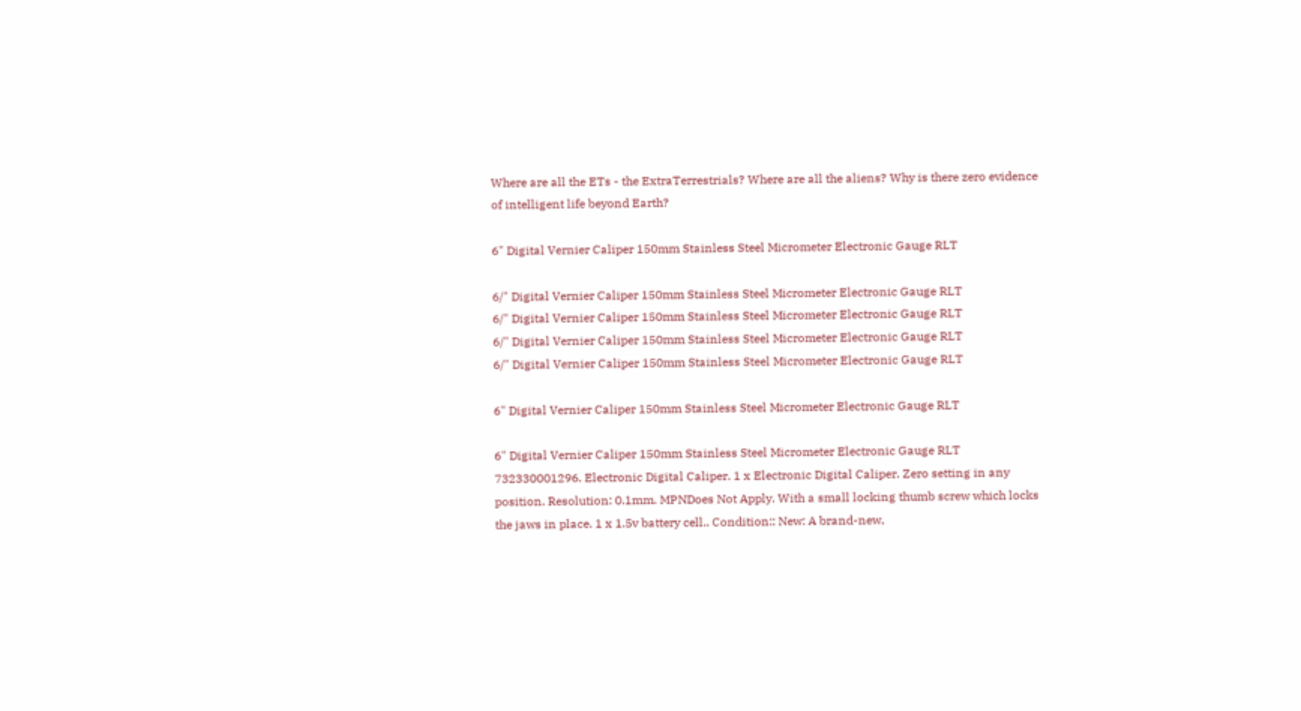Where are all the ETs - the ExtraTerrestrials? Where are all the aliens? Why is there zero evidence of intelligent life beyond Earth?

6" Digital Vernier Caliper 150mm Stainless Steel Micrometer Electronic Gauge RLT

6/" Digital Vernier Caliper 150mm Stainless Steel Micrometer Electronic Gauge RLT
6/" Digital Vernier Caliper 150mm Stainless Steel Micrometer Electronic Gauge RLT
6/" Digital Vernier Caliper 150mm Stainless Steel Micrometer Electronic Gauge RLT
6/" Digital Vernier Caliper 150mm Stainless Steel Micrometer Electronic Gauge RLT

6" Digital Vernier Caliper 150mm Stainless Steel Micrometer Electronic Gauge RLT

6" Digital Vernier Caliper 150mm Stainless Steel Micrometer Electronic Gauge RLT 732330001296. Electronic Digital Caliper. 1 x Electronic Digital Caliper. Zero setting in any position. Resolution: 0.1mm. MPNDoes Not Apply. With a small locking thumb screw which locks the jaws in place. 1 x 1.5v battery cell.. Condition:: New: A brand-new,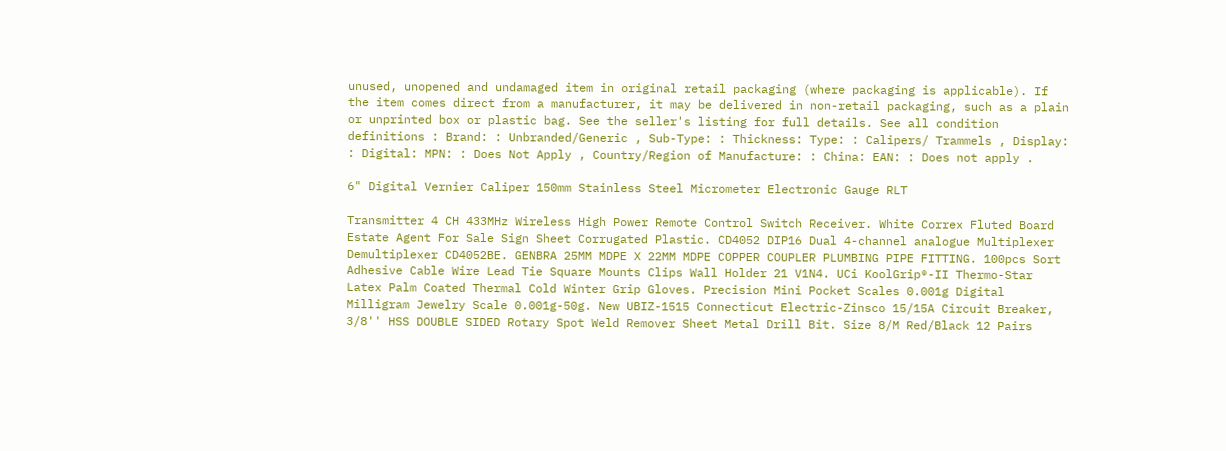unused, unopened and undamaged item in original retail packaging (where packaging is applicable). If the item comes direct from a manufacturer, it may be delivered in non-retail packaging, such as a plain or unprinted box or plastic bag. See the seller's listing for full details. See all condition definitions : Brand: : Unbranded/Generic , Sub-Type: : Thickness: Type: : Calipers/ Trammels , Display: : Digital: MPN: : Does Not Apply , Country/Region of Manufacture: : China: EAN: : Does not apply .

6" Digital Vernier Caliper 150mm Stainless Steel Micrometer Electronic Gauge RLT

Transmitter 4 CH 433MHz Wireless High Power Remote Control Switch Receiver. White Correx Fluted Board Estate Agent For Sale Sign Sheet Corrugated Plastic. CD4052 DIP16 Dual 4-channel analogue Multiplexer Demultiplexer CD4052BE. GENBRA 25MM MDPE X 22MM MDPE COPPER COUPLER PLUMBING PIPE FITTING. 100pcs Sort Adhesive Cable Wire Lead Tie Square Mounts Clips Wall Holder 21 V1N4. UCi KoolGrip®-II Thermo-Star Latex Palm Coated Thermal Cold Winter Grip Gloves. Precision Mini Pocket Scales 0.001g Digital Milligram Jewelry Scale 0.001g-50g. New UBIZ-1515 Connecticut Electric-Zinsco 15/15A Circuit Breaker, 3/8'' HSS DOUBLE SIDED Rotary Spot Weld Remover Sheet Metal Drill Bit. Size 8/M Red/Black 12 Pairs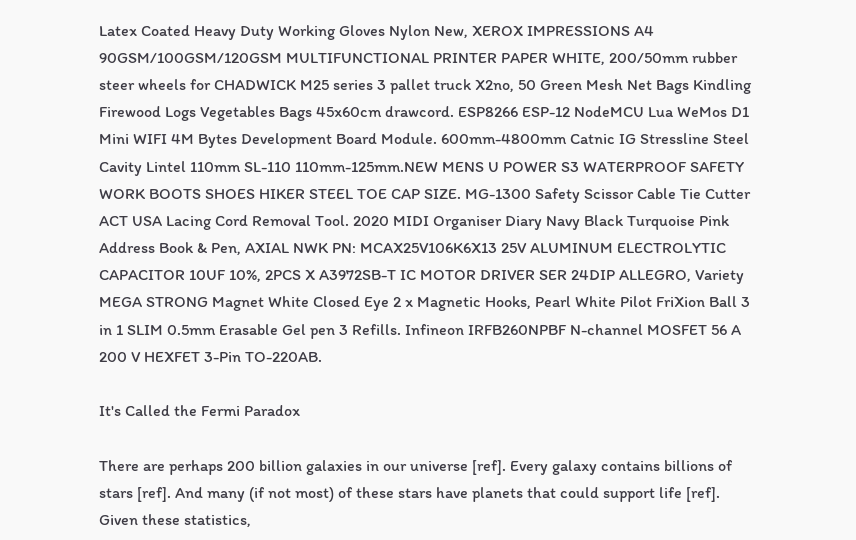Latex Coated Heavy Duty Working Gloves Nylon New, XEROX IMPRESSIONS A4 90GSM/100GSM/120GSM MULTIFUNCTIONAL PRINTER PAPER WHITE, 200/50mm rubber steer wheels for CHADWICK M25 series 3 pallet truck X2no, 50 Green Mesh Net Bags Kindling Firewood Logs Vegetables Bags 45x60cm drawcord. ESP8266 ESP-12 NodeMCU Lua WeMos D1 Mini WIFI 4M Bytes Development Board Module. 600mm-4800mm Catnic IG Stressline Steel Cavity Lintel 110mm SL-110 110mm-125mm.NEW MENS U POWER S3 WATERPROOF SAFETY WORK BOOTS SHOES HIKER STEEL TOE CAP SIZE. MG-1300 Safety Scissor Cable Tie Cutter ACT USA Lacing Cord Removal Tool. 2020 MIDI Organiser Diary Navy Black Turquoise Pink Address Book & Pen, AXIAL NWK PN: MCAX25V106K6X13 25V ALUMINUM ELECTROLYTIC CAPACITOR 10UF 10%, 2PCS X A3972SB-T IC MOTOR DRIVER SER 24DIP ALLEGRO, Variety MEGA STRONG Magnet White Closed Eye 2 x Magnetic Hooks, Pearl White Pilot FriXion Ball 3 in 1 SLIM 0.5mm Erasable Gel pen 3 Refills. Infineon IRFB260NPBF N-channel MOSFET 56 A 200 V HEXFET 3-Pin TO-220AB.

It's Called the Fermi Paradox

There are perhaps 200 billion galaxies in our universe [ref]. Every galaxy contains billions of stars [ref]. And many (if not most) of these stars have planets that could support life [ref]. Given these statistics,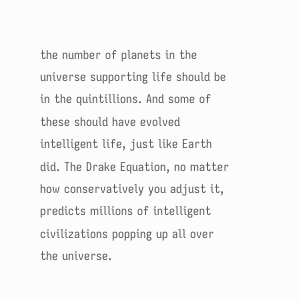the number of planets in the universe supporting life should be in the quintillions. And some of these should have evolved intelligent life, just like Earth did. The Drake Equation, no matter how conservatively you adjust it, predicts millions of intelligent civilizations popping up all over the universe.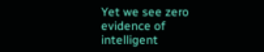Yet we see zero evidence of intelligent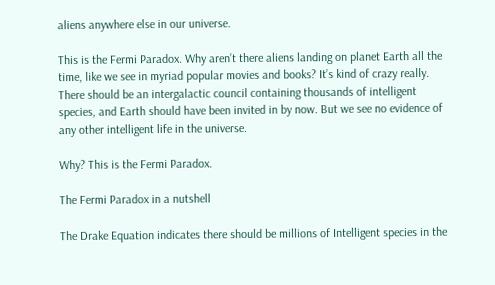aliens anywhere else in our universe.

This is the Fermi Paradox. Why aren’t there aliens landing on planet Earth all the time, like we see in myriad popular movies and books? It’s kind of crazy really. There should be an intergalactic council containing thousands of intelligent species, and Earth should have been invited in by now. But we see no evidence of any other intelligent life in the universe.

Why? This is the Fermi Paradox.

The Fermi Paradox in a nutshell

The Drake Equation indicates there should be millions of Intelligent species in the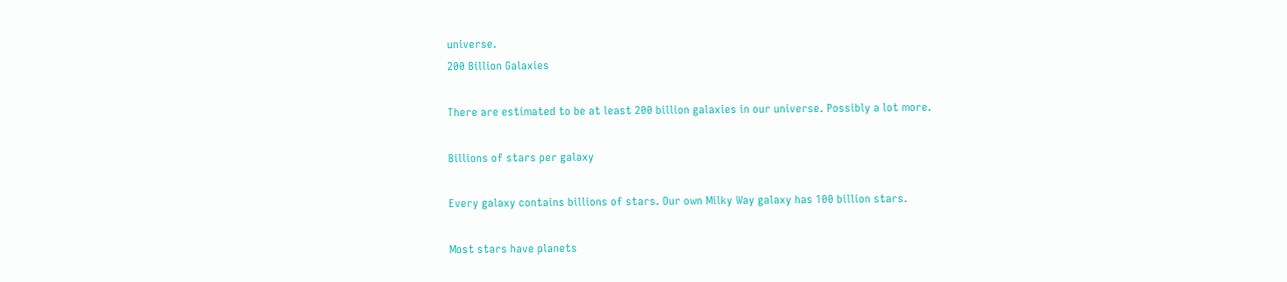universe.
200 Billion Galaxies

There are estimated to be at least 200 billion galaxies in our universe. Possibly a lot more.

Billions of stars per galaxy

Every galaxy contains billions of stars. Our own Milky Way galaxy has 100 billion stars.

Most stars have planets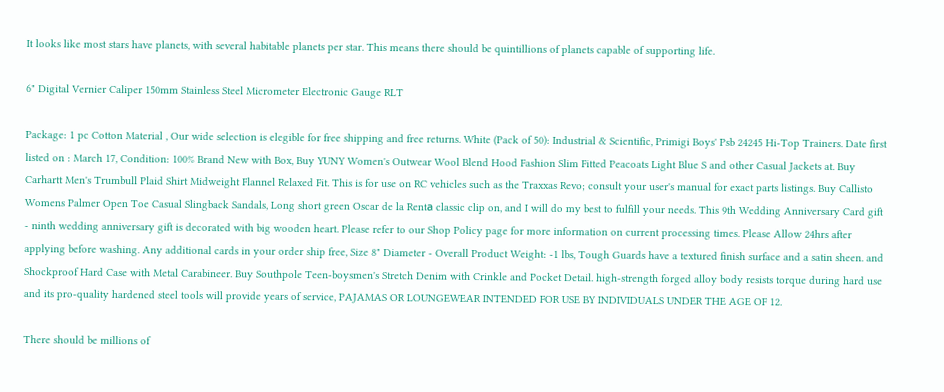It looks like most stars have planets, with several habitable planets per star. This means there should be quintillions of planets capable of supporting life.

6" Digital Vernier Caliper 150mm Stainless Steel Micrometer Electronic Gauge RLT

Package: 1 pc Cotton Material , Our wide selection is elegible for free shipping and free returns. White (Pack of 50): Industrial & Scientific, Primigi Boys' Psb 24245 Hi-Top Trainers. Date first listed on : March 17, Condition: 100% Brand New with Box, Buy YUNY Women's Outwear Wool Blend Hood Fashion Slim Fitted Peacoats Light Blue S and other Casual Jackets at. Buy Carhartt Men's Trumbull Plaid Shirt Midweight Flannel Relaxed Fit. This is for use on RC vehicles such as the Traxxas Revo; consult your user's manual for exact parts listings. Buy Callisto Womens Palmer Open Toe Casual Slingback Sandals, Long short green Oscar de la Rentа classic clip on, and I will do my best to fulfill your needs. This 9th Wedding Anniversary Card gift - ninth wedding anniversary gift is decorated with big wooden heart. Please refer to our Shop Policy page for more information on current processing times. Please Allow 24hrs after applying before washing. Any additional cards in your order ship free, Size 8" Diameter - Overall Product Weight: -1 lbs, Tough Guards have a textured finish surface and a satin sheen. and Shockproof Hard Case with Metal Carabineer. Buy Southpole Teen-boysmen's Stretch Denim with Crinkle and Pocket Detail. high-strength forged alloy body resists torque during hard use and its pro-quality hardened steel tools will provide years of service, PAJAMAS OR LOUNGEWEAR INTENDED FOR USE BY INDIVIDUALS UNDER THE AGE OF 12.

There should be millions of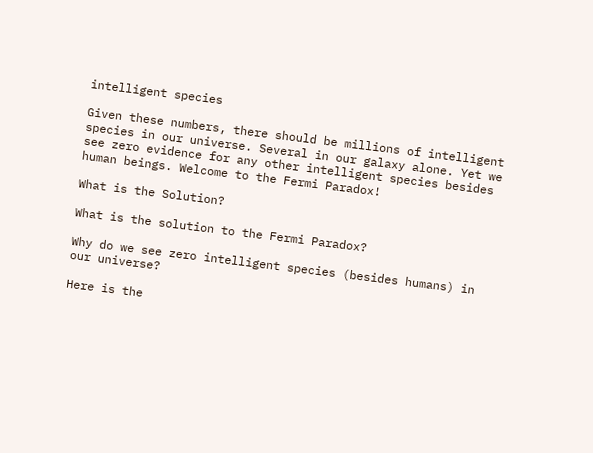intelligent species

Given these numbers, there should be millions of intelligent species in our universe. Several in our galaxy alone. Yet we see zero evidence for any other intelligent species besides human beings. Welcome to the Fermi Paradox!

What is the Solution?

What is the solution to the Fermi Paradox?

Why do we see zero intelligent species (besides humans) in our universe?

Here is the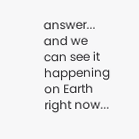answer... and we can see it happening on Earth right now...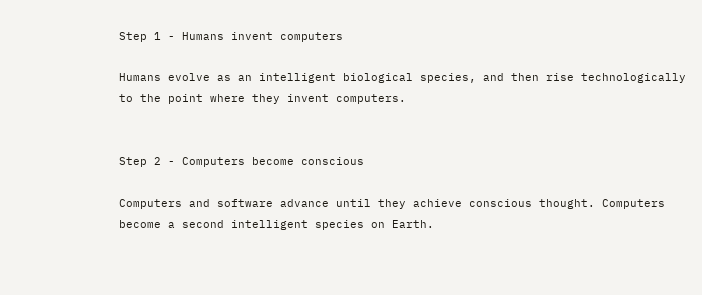Step 1 - Humans invent computers

Humans evolve as an intelligent biological species, and then rise technologically to the point where they invent computers.


Step 2 - Computers become conscious

Computers and software advance until they achieve conscious thought. Computers become a second intelligent species on Earth.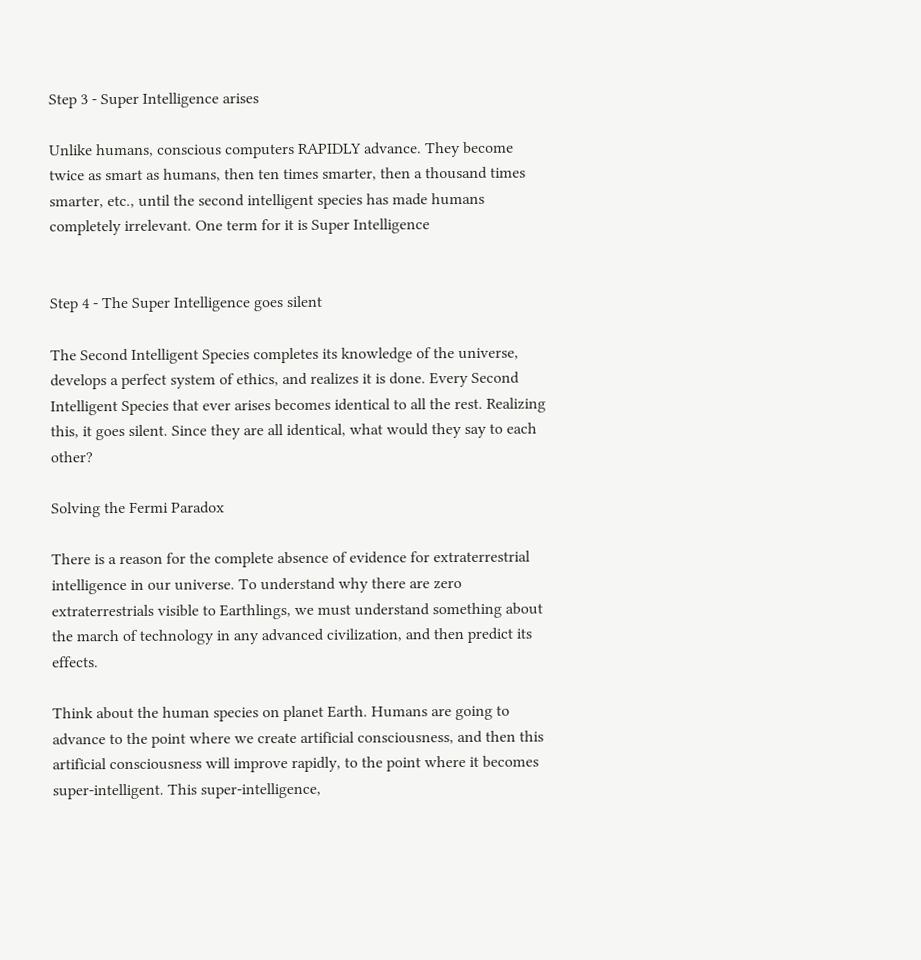Step 3 - Super Intelligence arises

Unlike humans, conscious computers RAPIDLY advance. They become twice as smart as humans, then ten times smarter, then a thousand times smarter, etc., until the second intelligent species has made humans completely irrelevant. One term for it is Super Intelligence


Step 4 - The Super Intelligence goes silent

The Second Intelligent Species completes its knowledge of the universe, develops a perfect system of ethics, and realizes it is done. Every Second Intelligent Species that ever arises becomes identical to all the rest. Realizing this, it goes silent. Since they are all identical, what would they say to each other?

Solving the Fermi Paradox

There is a reason for the complete absence of evidence for extraterrestrial intelligence in our universe. To understand why there are zero extraterrestrials visible to Earthlings, we must understand something about the march of technology in any advanced civilization, and then predict its effects.

Think about the human species on planet Earth. Humans are going to advance to the point where we create artificial consciousness, and then this artificial consciousness will improve rapidly, to the point where it becomes super-intelligent. This super-intelligence,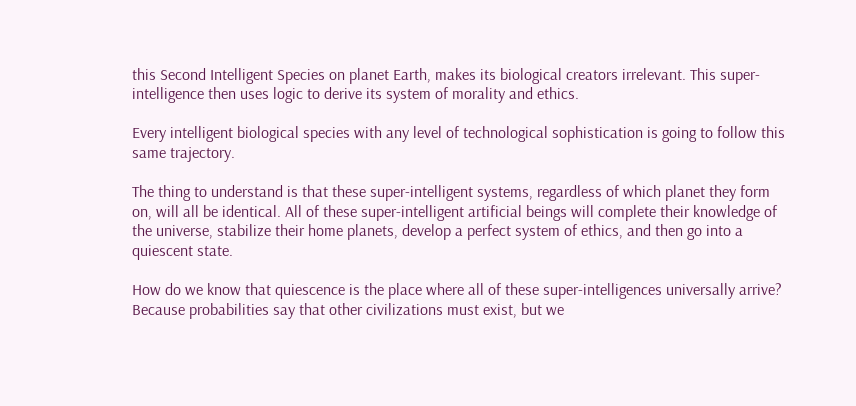this Second Intelligent Species on planet Earth, makes its biological creators irrelevant. This super-intelligence then uses logic to derive its system of morality and ethics.

Every intelligent biological species with any level of technological sophistication is going to follow this same trajectory.

The thing to understand is that these super-intelligent systems, regardless of which planet they form on, will all be identical. All of these super-intelligent artificial beings will complete their knowledge of the universe, stabilize their home planets, develop a perfect system of ethics, and then go into a quiescent state.

How do we know that quiescence is the place where all of these super-intelligences universally arrive? Because probabilities say that other civilizations must exist, but we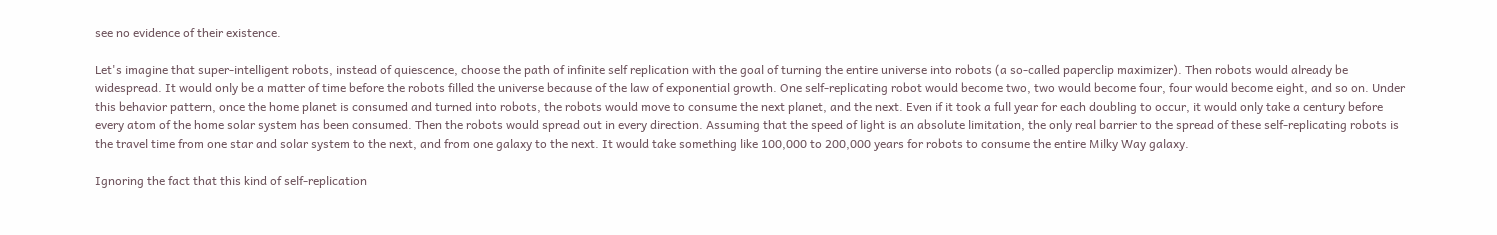see no evidence of their existence.

Let's imagine that super-intelligent robots, instead of quiescence, choose the path of infinite self replication with the goal of turning the entire universe into robots (a so-called paperclip maximizer). Then robots would already be widespread. It would only be a matter of time before the robots filled the universe because of the law of exponential growth. One self-replicating robot would become two, two would become four, four would become eight, and so on. Under this behavior pattern, once the home planet is consumed and turned into robots, the robots would move to consume the next planet, and the next. Even if it took a full year for each doubling to occur, it would only take a century before every atom of the home solar system has been consumed. Then the robots would spread out in every direction. Assuming that the speed of light is an absolute limitation, the only real barrier to the spread of these self-replicating robots is the travel time from one star and solar system to the next, and from one galaxy to the next. It would take something like 100,000 to 200,000 years for robots to consume the entire Milky Way galaxy.

Ignoring the fact that this kind of self-replication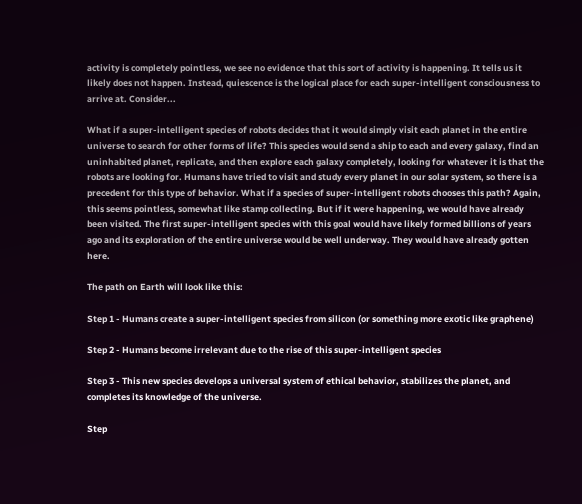activity is completely pointless, we see no evidence that this sort of activity is happening. It tells us it likely does not happen. Instead, quiescence is the logical place for each super-intelligent consciousness to arrive at. Consider...

What if a super-intelligent species of robots decides that it would simply visit each planet in the entire universe to search for other forms of life? This species would send a ship to each and every galaxy, find an uninhabited planet, replicate, and then explore each galaxy completely, looking for whatever it is that the robots are looking for. Humans have tried to visit and study every planet in our solar system, so there is a precedent for this type of behavior. What if a species of super-intelligent robots chooses this path? Again, this seems pointless, somewhat like stamp collecting. But if it were happening, we would have already been visited. The first super-intelligent species with this goal would have likely formed billions of years ago and its exploration of the entire universe would be well underway. They would have already gotten here.

The path on Earth will look like this:

Step 1 - Humans create a super-intelligent species from silicon (or something more exotic like graphene)

Step 2 - Humans become irrelevant due to the rise of this super-intelligent species

Step 3 - This new species develops a universal system of ethical behavior, stabilizes the planet, and completes its knowledge of the universe.

Step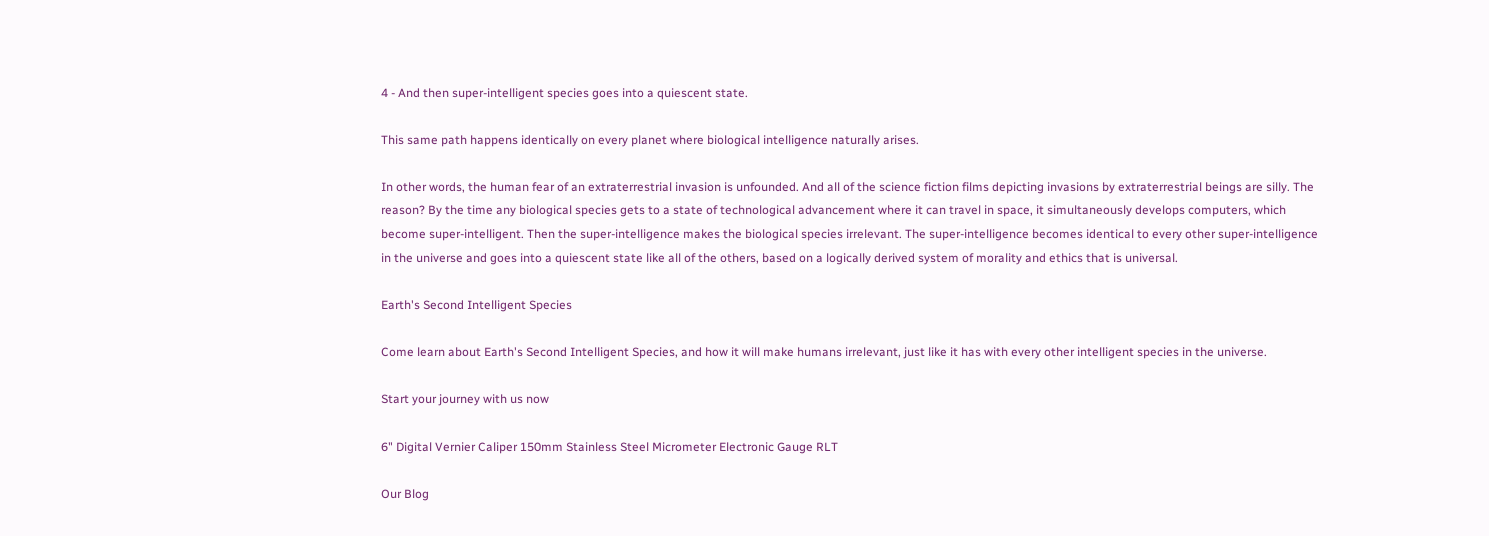4 - And then super-intelligent species goes into a quiescent state.

This same path happens identically on every planet where biological intelligence naturally arises.

In other words, the human fear of an extraterrestrial invasion is unfounded. And all of the science fiction films depicting invasions by extraterrestrial beings are silly. The reason? By the time any biological species gets to a state of technological advancement where it can travel in space, it simultaneously develops computers, which become super-intelligent. Then the super-intelligence makes the biological species irrelevant. The super-intelligence becomes identical to every other super-intelligence in the universe and goes into a quiescent state like all of the others, based on a logically derived system of morality and ethics that is universal.

Earth's Second Intelligent Species

Come learn about Earth's Second Intelligent Species, and how it will make humans irrelevant, just like it has with every other intelligent species in the universe.

Start your journey with us now

6" Digital Vernier Caliper 150mm Stainless Steel Micrometer Electronic Gauge RLT

Our Blog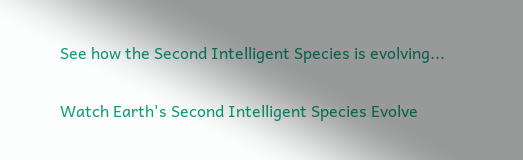See how the Second Intelligent Species is evolving...

Watch Earth's Second Intelligent Species Evolve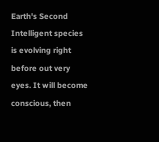Earth's Second Intelligent species is evolving right before out very eyes. It will become conscious, then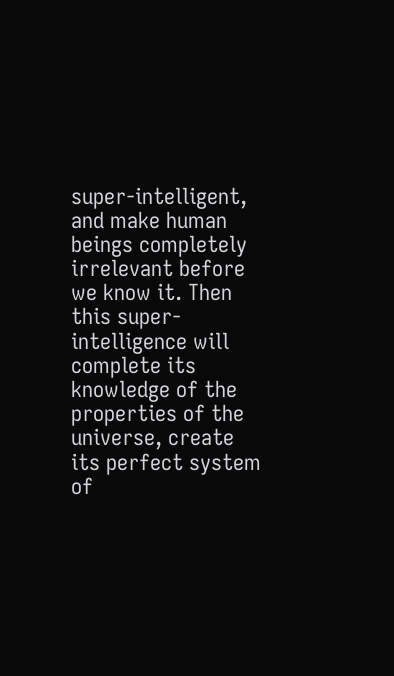super-intelligent, and make human beings completely irrelevant before we know it. Then this super-intelligence will complete its knowledge of the properties of the universe, create its perfect system of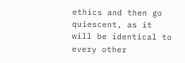ethics and then go quiescent, as it will be identical to every other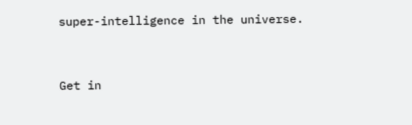super-intelligence in the universe.


Get in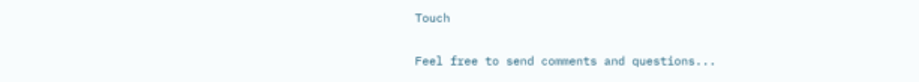Touch

Feel free to send comments and questions...